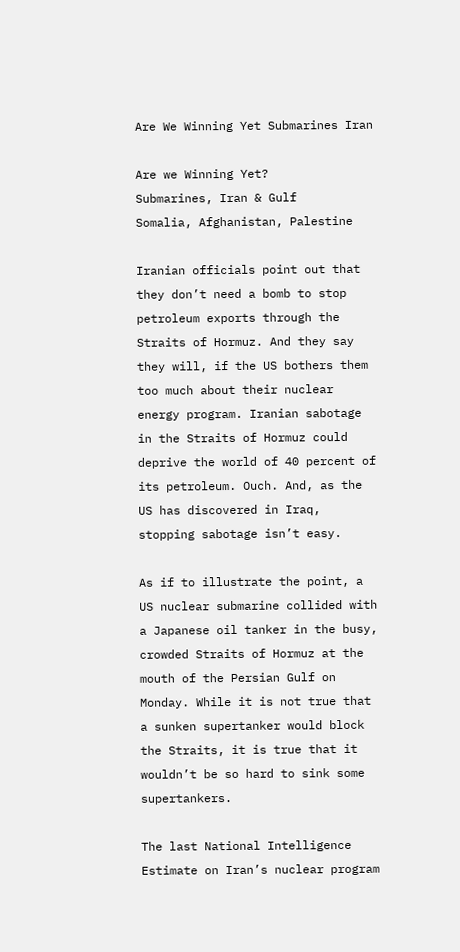Are We Winning Yet Submarines Iran

Are we Winning Yet?
Submarines, Iran & Gulf
Somalia, Afghanistan, Palestine

Iranian officials point out that they don’t need a bomb to stop petroleum exports through the Straits of Hormuz. And they say they will, if the US bothers them too much about their nuclear energy program. Iranian sabotage in the Straits of Hormuz could deprive the world of 40 percent of its petroleum. Ouch. And, as the US has discovered in Iraq, stopping sabotage isn’t easy.

As if to illustrate the point, a US nuclear submarine collided with a Japanese oil tanker in the busy, crowded Straits of Hormuz at the mouth of the Persian Gulf on Monday. While it is not true that a sunken supertanker would block the Straits, it is true that it wouldn’t be so hard to sink some supertankers.

The last National Intelligence Estimate on Iran’s nuclear program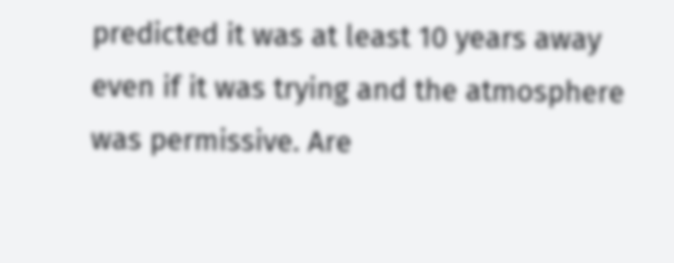predicted it was at least 10 years away even if it was trying and the atmosphere was permissive. Are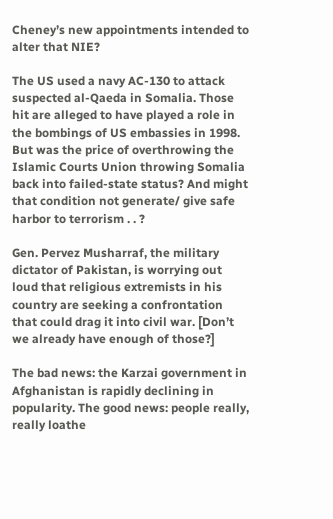Cheney’s new appointments intended to alter that NIE?

The US used a navy AC-130 to attack suspected al-Qaeda in Somalia. Those hit are alleged to have played a role in the bombings of US embassies in 1998. But was the price of overthrowing the Islamic Courts Union throwing Somalia back into failed-state status? And might that condition not generate/ give safe harbor to terrorism . . ?

Gen. Pervez Musharraf, the military dictator of Pakistan, is worrying out loud that religious extremists in his country are seeking a confrontation that could drag it into civil war. [Don’t we already have enough of those?]

The bad news: the Karzai government in Afghanistan is rapidly declining in popularity. The good news: people really, really loathe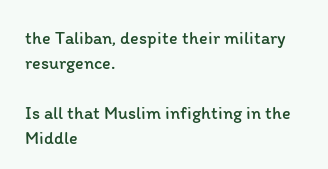the Taliban, despite their military resurgence.

Is all that Muslim infighting in the Middle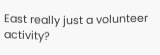East really just a volunteer activity?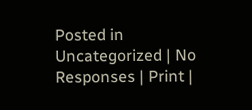Posted in Uncategorized | No Responses | Print |